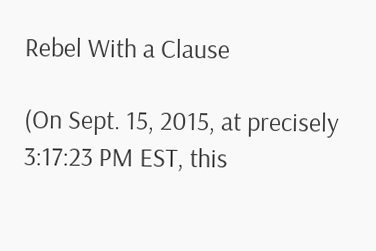Rebel With a Clause

(On Sept. 15, 2015, at precisely 3:17:23 PM EST, this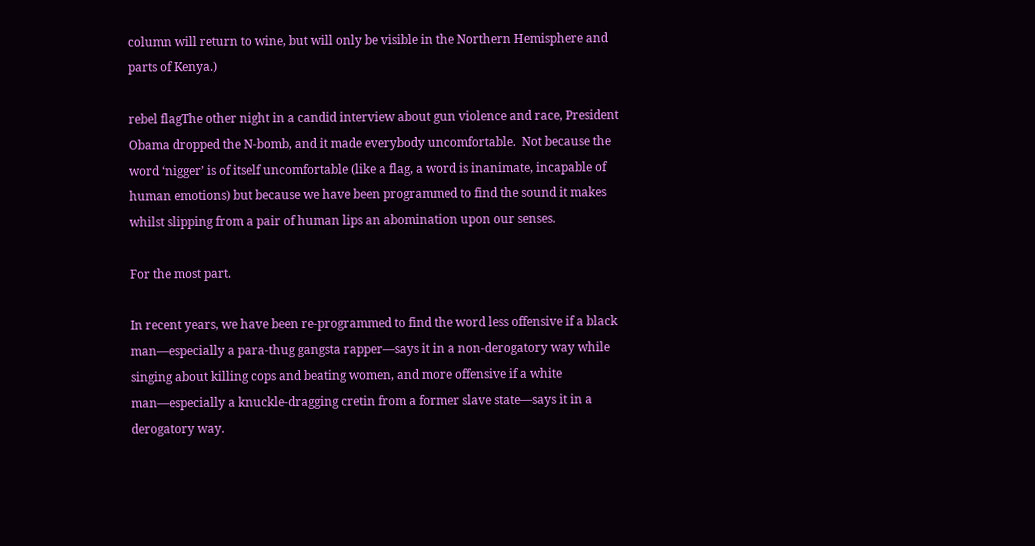column will return to wine, but will only be visible in the Northern Hemisphere and parts of Kenya.)

rebel flagThe other night in a candid interview about gun violence and race, President Obama dropped the N-bomb, and it made everybody uncomfortable.  Not because the word ‘nigger’ is of itself uncomfortable (like a flag, a word is inanimate, incapable of human emotions) but because we have been programmed to find the sound it makes whilst slipping from a pair of human lips an abomination upon our senses.

For the most part.

In recent years, we have been re-programmed to find the word less offensive if a black man—especially a para-thug gangsta rapper—says it in a non-derogatory way while singing about killing cops and beating women, and more offensive if a white man—especially a knuckle-dragging cretin from a former slave state—says it in a derogatory way.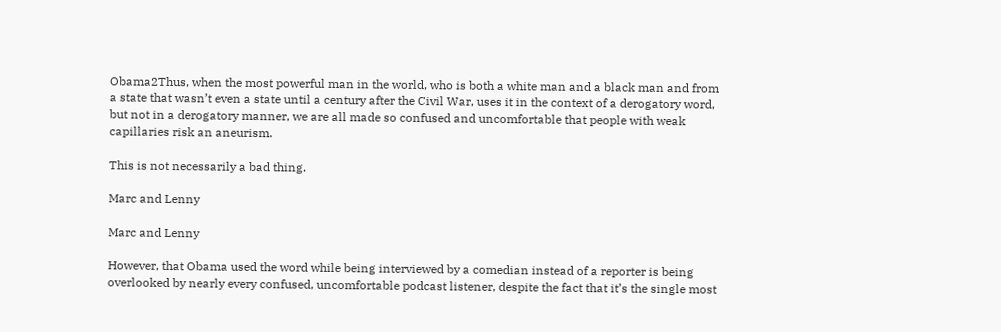Obama2Thus, when the most powerful man in the world, who is both a white man and a black man and from a state that wasn’t even a state until a century after the Civil War, uses it in the context of a derogatory word, but not in a derogatory manner, we are all made so confused and uncomfortable that people with weak capillaries risk an aneurism.

This is not necessarily a bad thing.

Marc and Lenny

Marc and Lenny

However, that Obama used the word while being interviewed by a comedian instead of a reporter is being overlooked by nearly every confused, uncomfortable podcast listener, despite the fact that it’s the single most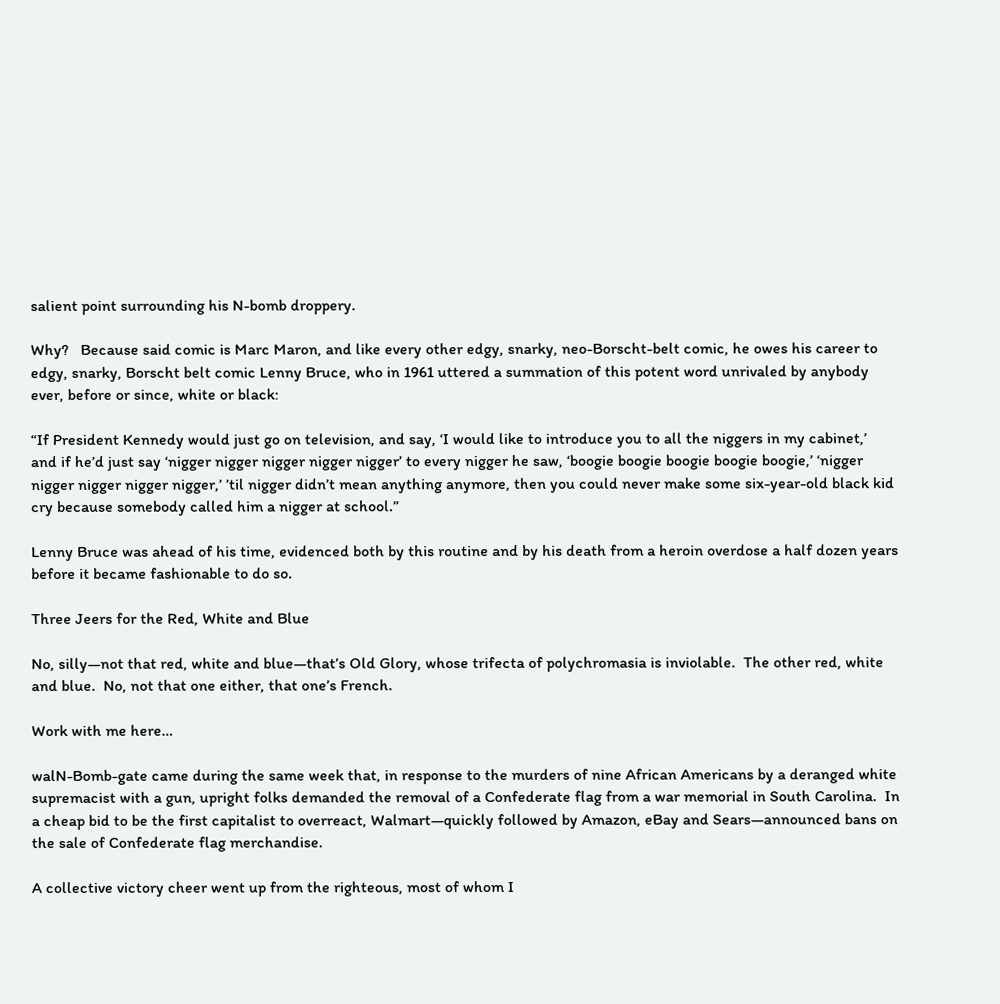salient point surrounding his N-bomb droppery.

Why?   Because said comic is Marc Maron, and like every other edgy, snarky, neo-Borscht-belt comic, he owes his career to edgy, snarky, Borscht belt comic Lenny Bruce, who in 1961 uttered a summation of this potent word unrivaled by anybody ever, before or since, white or black:

“If President Kennedy would just go on television, and say, ‘I would like to introduce you to all the niggers in my cabinet,’  and if he’d just say ‘nigger nigger nigger nigger nigger’ to every nigger he saw, ‘boogie boogie boogie boogie boogie,’ ‘nigger nigger nigger nigger nigger,’ ’til nigger didn’t mean anything anymore, then you could never make some six-year-old black kid cry because somebody called him a nigger at school.”

Lenny Bruce was ahead of his time, evidenced both by this routine and by his death from a heroin overdose a half dozen years before it became fashionable to do so.

Three Jeers for the Red, White and Blue

No, silly—not that red, white and blue—that’s Old Glory, whose trifecta of polychromasia is inviolable.  The other red, white and blue.  No, not that one either, that one’s French.

Work with me here…

walN-Bomb-gate came during the same week that, in response to the murders of nine African Americans by a deranged white supremacist with a gun, upright folks demanded the removal of a Confederate flag from a war memorial in South Carolina.  In a cheap bid to be the first capitalist to overreact, Walmart—quickly followed by Amazon, eBay and Sears—announced bans on the sale of Confederate flag merchandise.

A collective victory cheer went up from the righteous, most of whom I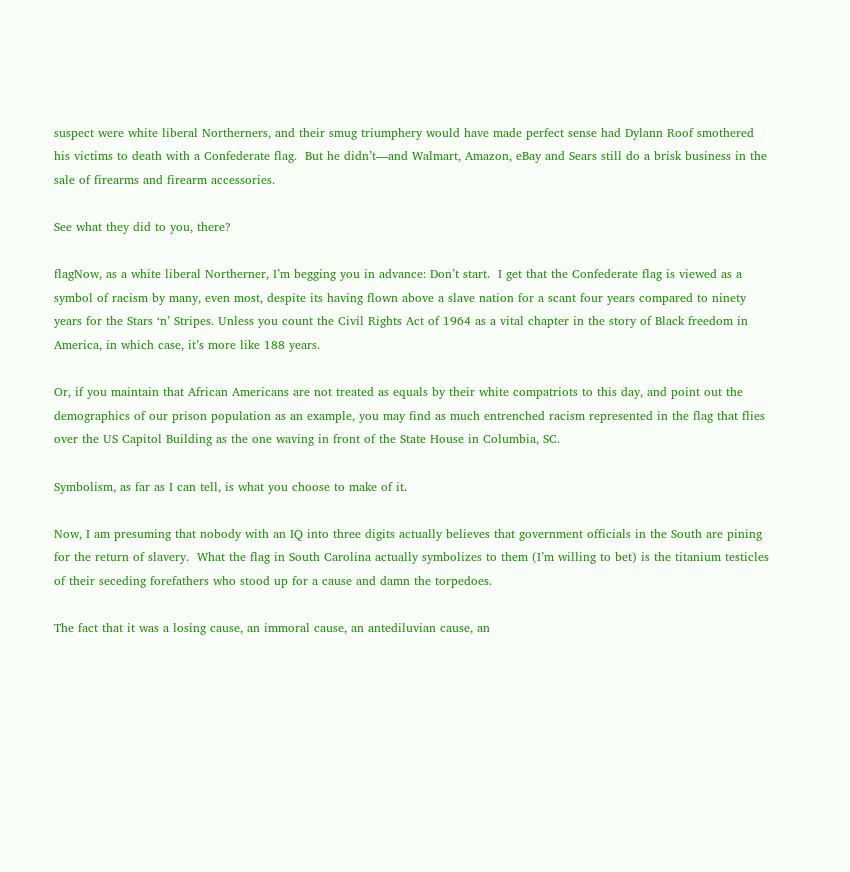suspect were white liberal Northerners, and their smug triumphery would have made perfect sense had Dylann Roof smothered his victims to death with a Confederate flag.  But he didn’t—and Walmart, Amazon, eBay and Sears still do a brisk business in the sale of firearms and firearm accessories.

See what they did to you, there?

flagNow, as a white liberal Northerner, I’m begging you in advance: Don’t start.  I get that the Confederate flag is viewed as a symbol of racism by many, even most, despite its having flown above a slave nation for a scant four years compared to ninety years for the Stars ‘n’ Stripes. Unless you count the Civil Rights Act of 1964 as a vital chapter in the story of Black freedom in America, in which case, it’s more like 188 years.

Or, if you maintain that African Americans are not treated as equals by their white compatriots to this day, and point out the demographics of our prison population as an example, you may find as much entrenched racism represented in the flag that flies over the US Capitol Building as the one waving in front of the State House in Columbia, SC.

Symbolism, as far as I can tell, is what you choose to make of it.

Now, I am presuming that nobody with an IQ into three digits actually believes that government officials in the South are pining for the return of slavery.  What the flag in South Carolina actually symbolizes to them (I’m willing to bet) is the titanium testicles of their seceding forefathers who stood up for a cause and damn the torpedoes.

The fact that it was a losing cause, an immoral cause, an antediluvian cause, an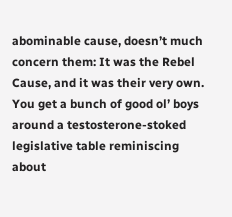abominable cause, doesn’t much concern them: It was the Rebel Cause, and it was their very own.  You get a bunch of good ol’ boys around a testosterone-stoked legislative table reminiscing about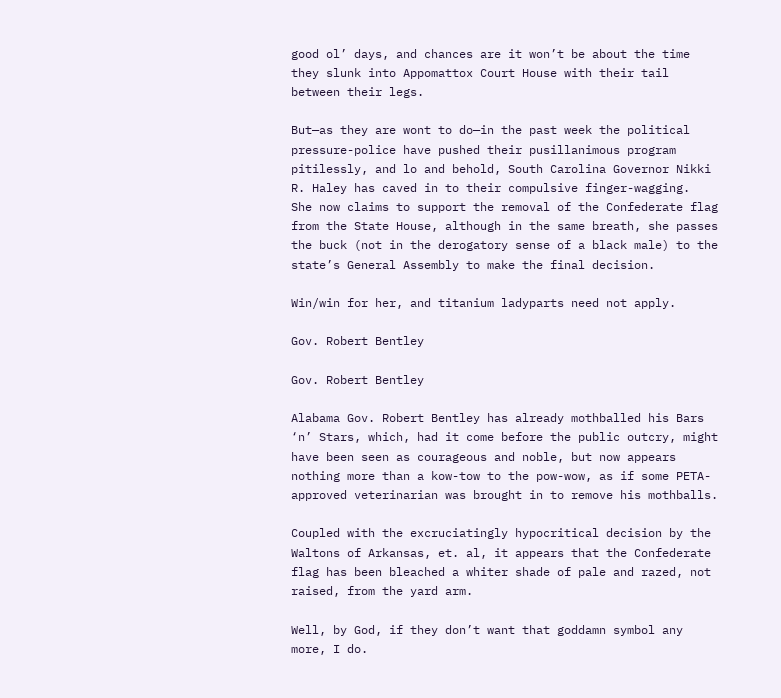good ol’ days, and chances are it won’t be about the time they slunk into Appomattox Court House with their tail between their legs.

But—as they are wont to do—in the past week the political pressure-police have pushed their pusillanimous program pitilessly, and lo and behold, South Carolina Governor Nikki R. Haley has caved in to their compulsive finger-wagging.  She now claims to support the removal of the Confederate flag from the State House, although in the same breath, she passes the buck (not in the derogatory sense of a black male) to the state’s General Assembly to make the final decision.

Win/win for her, and titanium ladyparts need not apply.

Gov. Robert Bentley

Gov. Robert Bentley

Alabama Gov. Robert Bentley has already mothballed his Bars ‘n’ Stars, which, had it come before the public outcry, might have been seen as courageous and noble, but now appears nothing more than a kow-tow to the pow-wow, as if some PETA-approved veterinarian was brought in to remove his mothballs.

Coupled with the excruciatingly hypocritical decision by the Waltons of Arkansas, et. al, it appears that the Confederate flag has been bleached a whiter shade of pale and razed, not raised, from the yard arm.

Well, by God, if they don’t want that goddamn symbol any more, I do.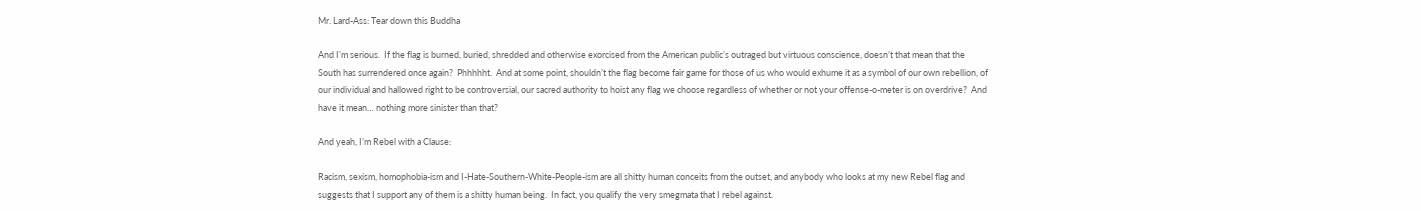Mr. Lard-Ass: Tear down this Buddha

And I’m serious.  If the flag is burned, buried, shredded and otherwise exorcised from the American public’s outraged but virtuous conscience, doesn’t that mean that the South has surrendered once again?  Phhhhht.  And at some point, shouldn’t the flag become fair game for those of us who would exhume it as a symbol of our own rebellion, of our individual and hallowed right to be controversial, our sacred authority to hoist any flag we choose regardless of whether or not your offense-o-meter is on overdrive?  And have it mean… nothing more sinister than that?

And yeah, I’m Rebel with a Clause:

Racism, sexism, homophobia-ism and I-Hate-Southern-White-People-ism are all shitty human conceits from the outset, and anybody who looks at my new Rebel flag and suggests that I support any of them is a shitty human being.  In fact, you qualify the very smegmata that I rebel against.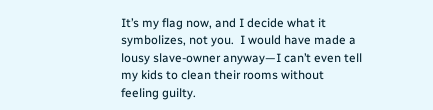It’s my flag now, and I decide what it symbolizes, not you.  I would have made a lousy slave-owner anyway—I can’t even tell my kids to clean their rooms without feeling guilty.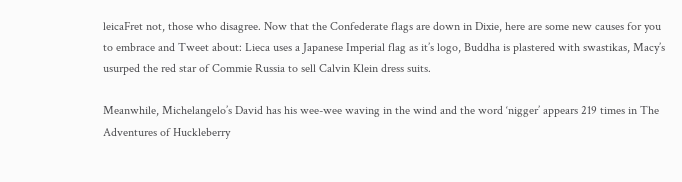leicaFret not, those who disagree. Now that the Confederate flags are down in Dixie, here are some new causes for you to embrace and Tweet about: Lieca uses a Japanese Imperial flag as it’s logo, Buddha is plastered with swastikas, Macy’s usurped the red star of Commie Russia to sell Calvin Klein dress suits.

Meanwhile, Michelangelo’s David has his wee-wee waving in the wind and the word ‘nigger’ appears 219 times in The Adventures of Huckleberry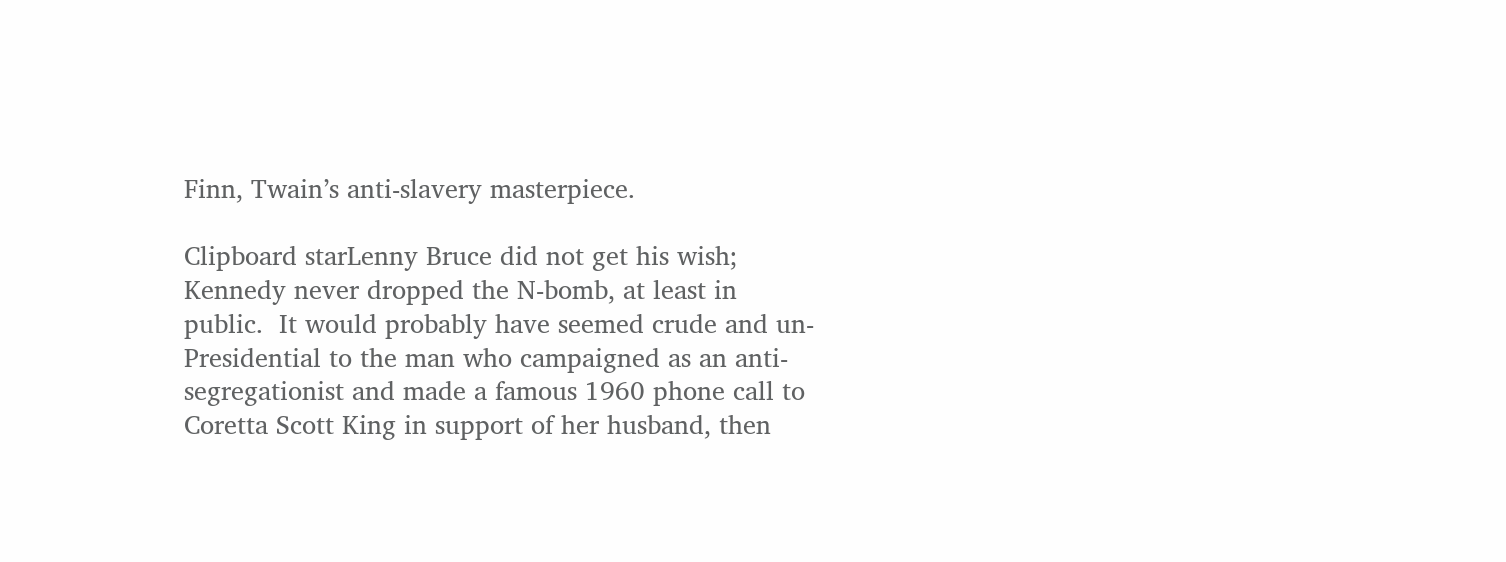Finn, Twain’s anti-slavery masterpiece.

Clipboard starLenny Bruce did not get his wish; Kennedy never dropped the N-bomb, at least in public.  It would probably have seemed crude and un-Presidential to the man who campaigned as an anti-segregationist and made a famous 1960 phone call to Coretta Scott King in support of her husband, then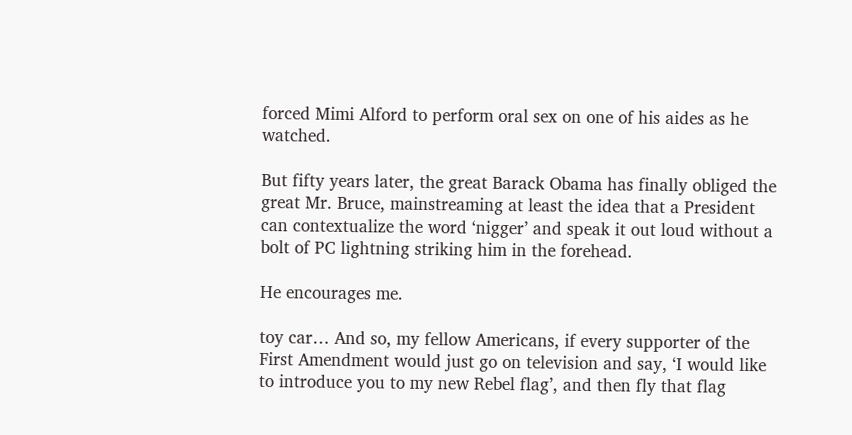forced Mimi Alford to perform oral sex on one of his aides as he watched.

But fifty years later, the great Barack Obama has finally obliged the great Mr. Bruce, mainstreaming at least the idea that a President can contextualize the word ‘nigger’ and speak it out loud without a bolt of PC lightning striking him in the forehead.

He encourages me.

toy car… And so, my fellow Americans, if every supporter of the First Amendment would just go on television and say, ‘I would like to introduce you to my new Rebel flag’, and then fly that flag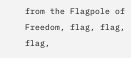from the Flagpole of Freedom, flag, flag, flag,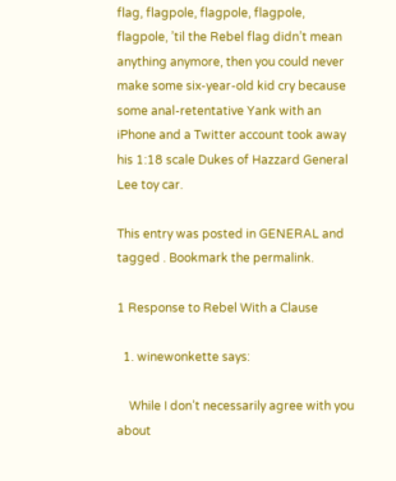flag, flagpole, flagpole, flagpole, flagpole, ’til the Rebel flag didn’t mean anything anymore, then you could never make some six-year-old kid cry because some anal-retentative Yank with an iPhone and a Twitter account took away his 1:18 scale Dukes of Hazzard General Lee toy car.

This entry was posted in GENERAL and tagged . Bookmark the permalink.

1 Response to Rebel With a Clause

  1. winewonkette says:

    While I don’t necessarily agree with you about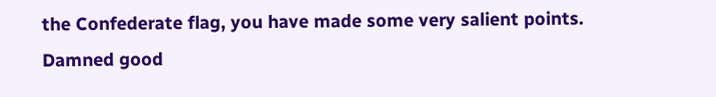the Confederate flag, you have made some very salient points. Damned good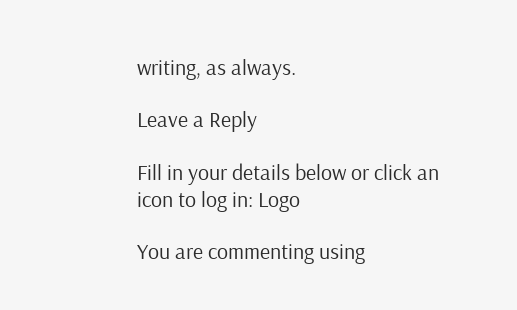writing, as always.

Leave a Reply

Fill in your details below or click an icon to log in: Logo

You are commenting using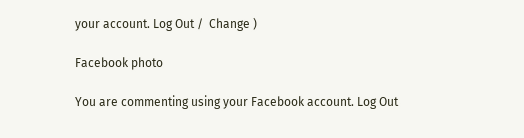your account. Log Out /  Change )

Facebook photo

You are commenting using your Facebook account. Log Out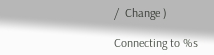/  Change )

Connecting to %s